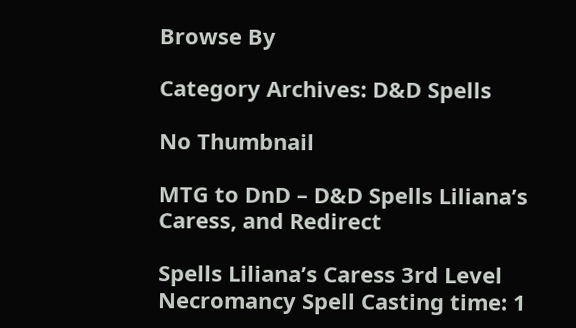Browse By

Category Archives: D&D Spells

No Thumbnail

MTG to DnD – D&D Spells Liliana’s Caress, and Redirect

Spells Liliana’s Caress 3rd Level Necromancy Spell Casting time: 1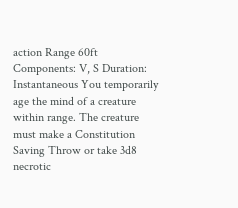action Range 60ft Components: V, S Duration: Instantaneous You temporarily age the mind of a creature within range. The creature must make a Constitution Saving Throw or take 3d8 necrotic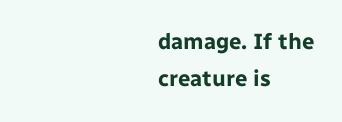damage. If the creature is